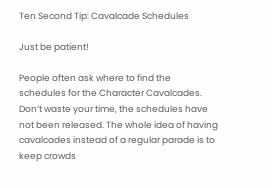Ten Second Tip: Cavalcade Schedules

Just be patient!

People often ask where to find the schedules for the Character Cavalcades. Don’t waste your time, the schedules have not been released. The whole idea of having cavalcades instead of a regular parade is to keep crowds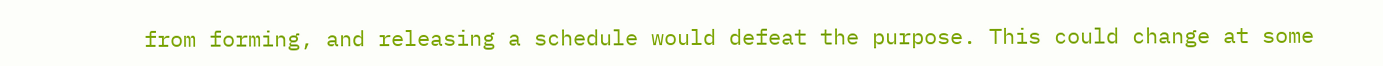from forming, and releasing a schedule would defeat the purpose. This could change at some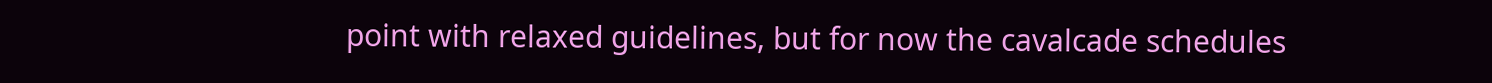point with relaxed guidelines, but for now the cavalcade schedules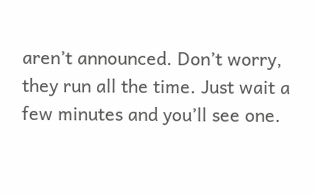aren’t announced. Don’t worry, they run all the time. Just wait a few minutes and you’ll see one.